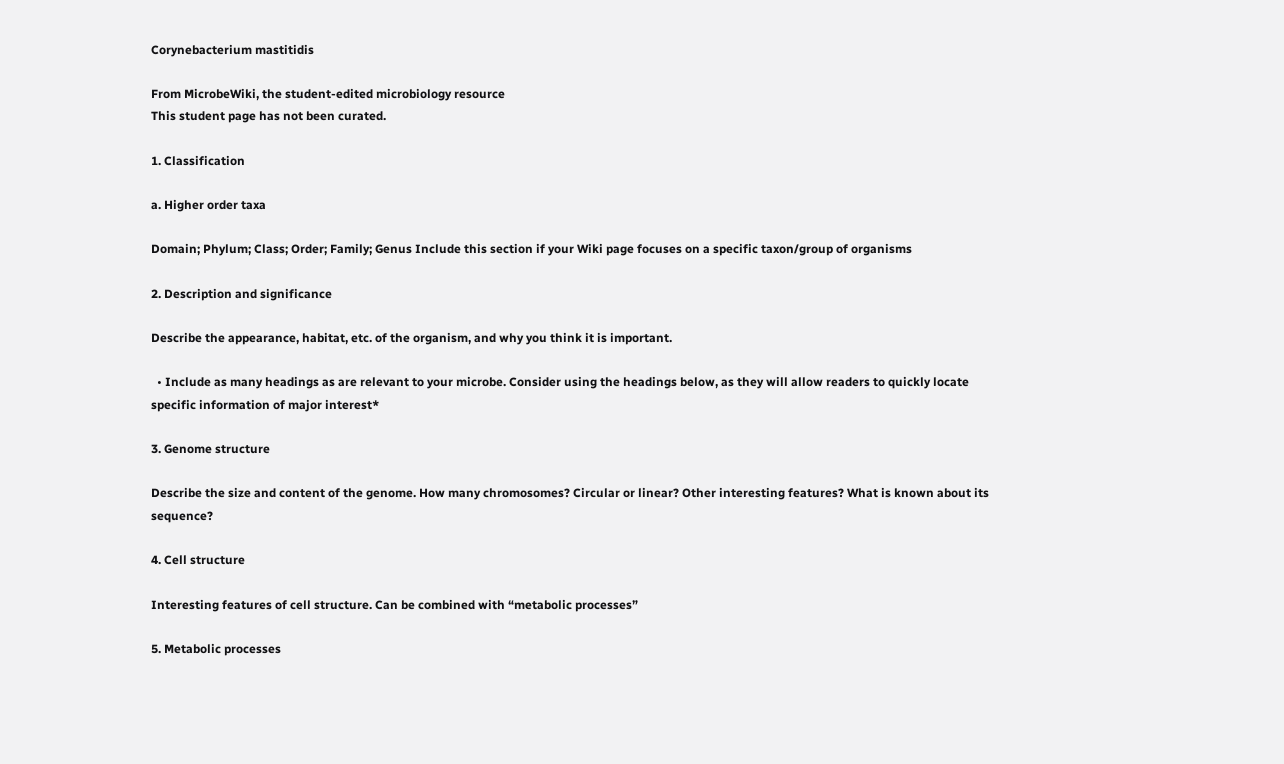Corynebacterium mastitidis

From MicrobeWiki, the student-edited microbiology resource
This student page has not been curated.

1. Classification

a. Higher order taxa

Domain; Phylum; Class; Order; Family; Genus Include this section if your Wiki page focuses on a specific taxon/group of organisms

2. Description and significance

Describe the appearance, habitat, etc. of the organism, and why you think it is important.

  • Include as many headings as are relevant to your microbe. Consider using the headings below, as they will allow readers to quickly locate specific information of major interest*

3. Genome structure

Describe the size and content of the genome. How many chromosomes? Circular or linear? Other interesting features? What is known about its sequence?

4. Cell structure

Interesting features of cell structure. Can be combined with “metabolic processes”

5. Metabolic processes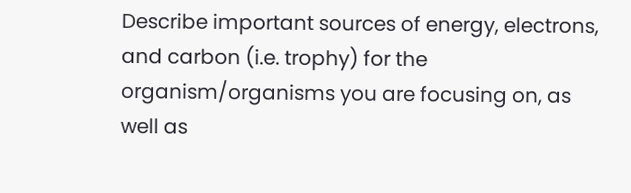Describe important sources of energy, electrons, and carbon (i.e. trophy) for the organism/organisms you are focusing on, as well as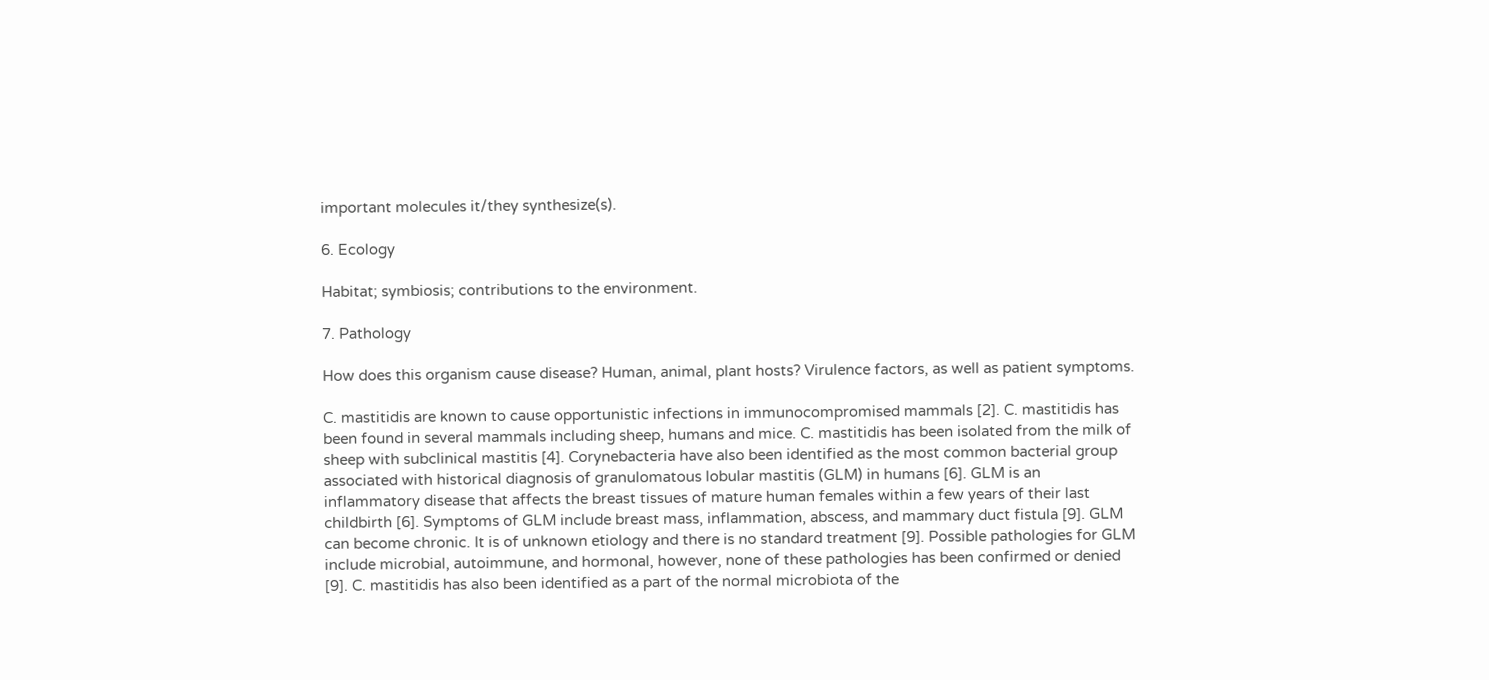important molecules it/they synthesize(s).

6. Ecology

Habitat; symbiosis; contributions to the environment.

7. Pathology

How does this organism cause disease? Human, animal, plant hosts? Virulence factors, as well as patient symptoms.

C. mastitidis are known to cause opportunistic infections in immunocompromised mammals [2]. C. mastitidis has been found in several mammals including sheep, humans and mice. C. mastitidis has been isolated from the milk of sheep with subclinical mastitis [4]. Corynebacteria have also been identified as the most common bacterial group associated with historical diagnosis of granulomatous lobular mastitis (GLM) in humans [6]. GLM is an inflammatory disease that affects the breast tissues of mature human females within a few years of their last childbirth [6]. Symptoms of GLM include breast mass, inflammation, abscess, and mammary duct fistula [9]. GLM can become chronic. It is of unknown etiology and there is no standard treatment [9]. Possible pathologies for GLM include microbial, autoimmune, and hormonal, however, none of these pathologies has been confirmed or denied [9]. C. mastitidis has also been identified as a part of the normal microbiota of the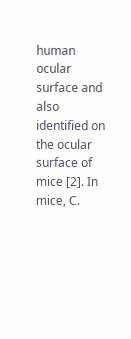human ocular surface and also identified on the ocular surface of mice [2]. In mice, C.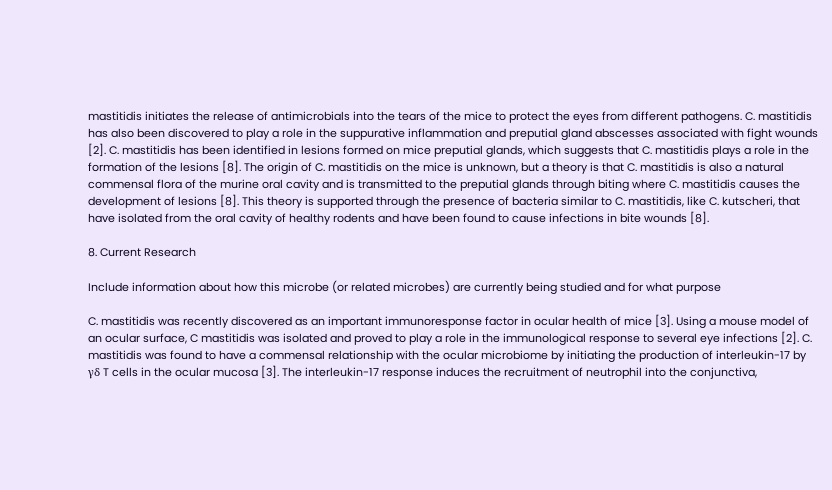mastitidis initiates the release of antimicrobials into the tears of the mice to protect the eyes from different pathogens. C. mastitidis has also been discovered to play a role in the suppurative inflammation and preputial gland abscesses associated with fight wounds [2]. C. mastitidis has been identified in lesions formed on mice preputial glands, which suggests that C. mastitidis plays a role in the formation of the lesions [8]. The origin of C. mastitidis on the mice is unknown, but a theory is that C. mastitidis is also a natural commensal flora of the murine oral cavity and is transmitted to the preputial glands through biting where C. mastitidis causes the development of lesions [8]. This theory is supported through the presence of bacteria similar to C. mastitidis, like C. kutscheri, that have isolated from the oral cavity of healthy rodents and have been found to cause infections in bite wounds [8].

8. Current Research

Include information about how this microbe (or related microbes) are currently being studied and for what purpose

C. mastitidis was recently discovered as an important immunoresponse factor in ocular health of mice [3]. Using a mouse model of an ocular surface, C mastitidis was isolated and proved to play a role in the immunological response to several eye infections [2]. C. mastitidis was found to have a commensal relationship with the ocular microbiome by initiating the production of interleukin-17 by γδ T cells in the ocular mucosa [3]. The interleukin-17 response induces the recruitment of neutrophil into the conjunctiva,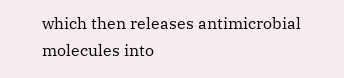which then releases antimicrobial molecules into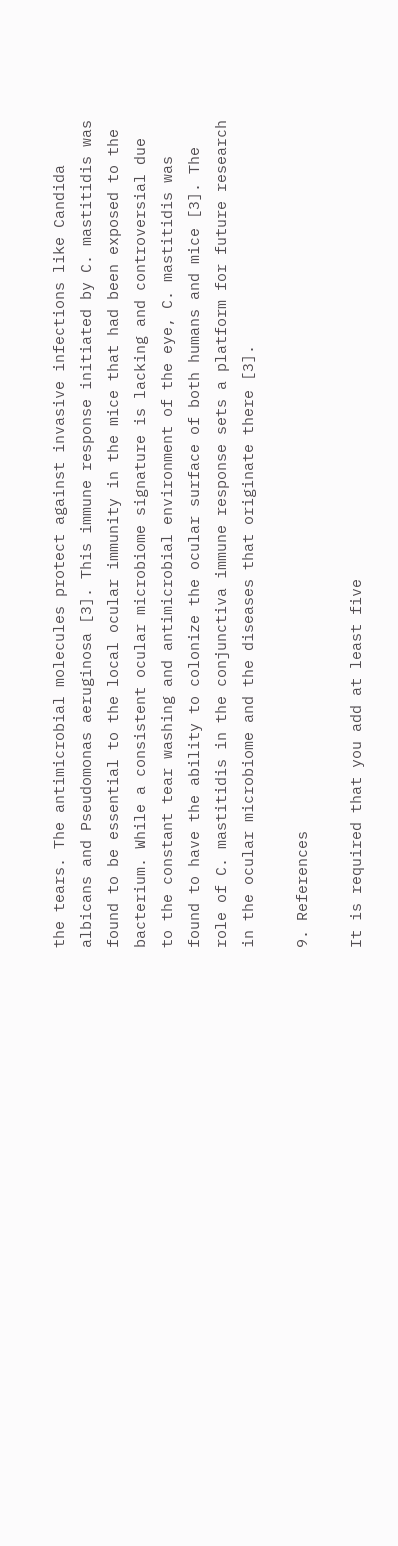the tears. The antimicrobial molecules protect against invasive infections like Candida albicans and Pseudomonas aeruginosa [3]. This immune response initiated by C. mastitidis was found to be essential to the local ocular immunity in the mice that had been exposed to the bacterium. While a consistent ocular microbiome signature is lacking and controversial due to the constant tear washing and antimicrobial environment of the eye, C. mastitidis was found to have the ability to colonize the ocular surface of both humans and mice [3]. The role of C. mastitidis in the conjunctiva immune response sets a platform for future research in the ocular microbiome and the diseases that originate there [3].

9. References

It is required that you add at least five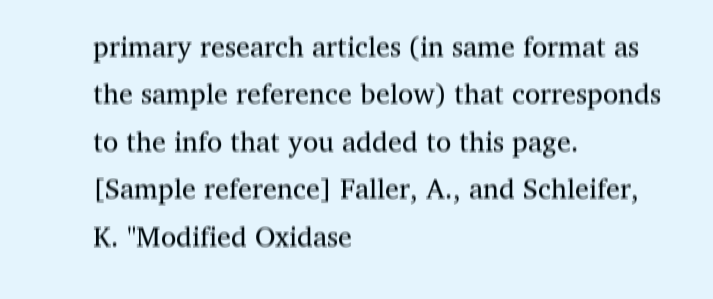primary research articles (in same format as the sample reference below) that corresponds to the info that you added to this page. [Sample reference] Faller, A., and Schleifer, K. "Modified Oxidase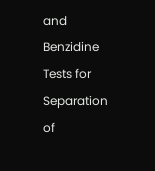and Benzidine Tests for Separation of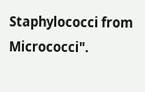Staphylococci from Micrococci".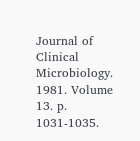Journal of Clinical Microbiology. 1981. Volume 13. p. 1031-1035.